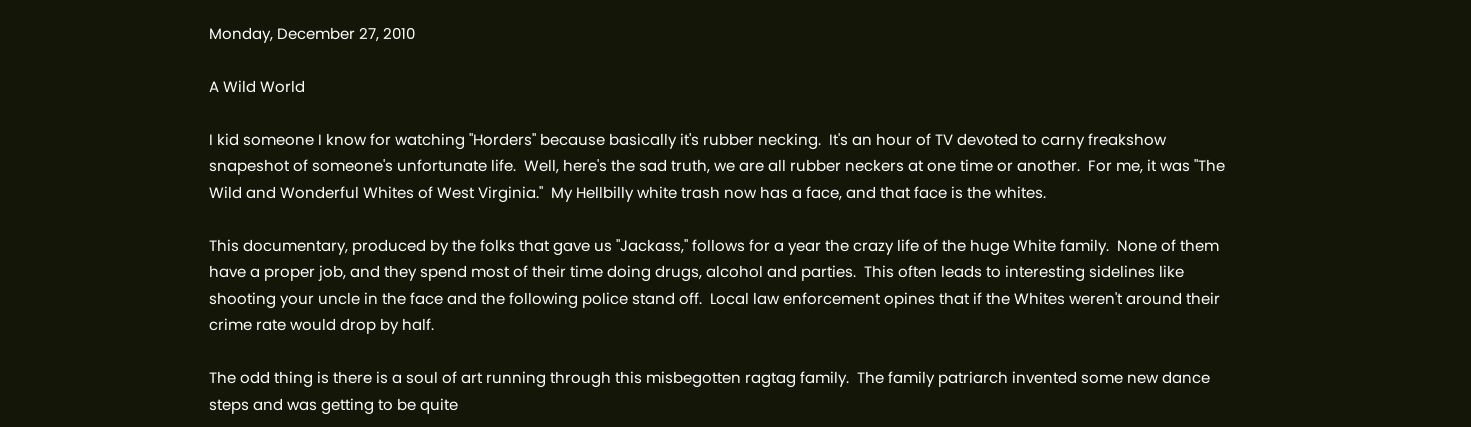Monday, December 27, 2010

A Wild World

I kid someone I know for watching "Horders" because basically it's rubber necking.  It's an hour of TV devoted to carny freakshow snapeshot of someone's unfortunate life.  Well, here's the sad truth, we are all rubber neckers at one time or another.  For me, it was "The Wild and Wonderful Whites of West Virginia."  My Hellbilly white trash now has a face, and that face is the whites.

This documentary, produced by the folks that gave us "Jackass," follows for a year the crazy life of the huge White family.  None of them have a proper job, and they spend most of their time doing drugs, alcohol and parties.  This often leads to interesting sidelines like shooting your uncle in the face and the following police stand off.  Local law enforcement opines that if the Whites weren't around their crime rate would drop by half.

The odd thing is there is a soul of art running through this misbegotten ragtag family.  The family patriarch invented some new dance steps and was getting to be quite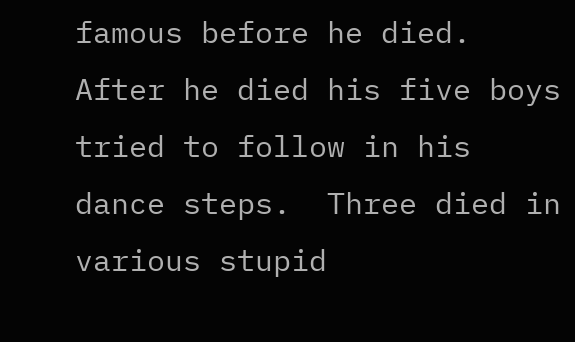famous before he died.  After he died his five boys tried to follow in his dance steps.  Three died in various stupid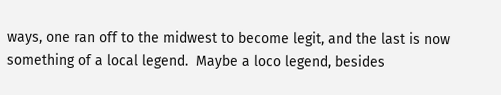ways, one ran off to the midwest to become legit, and the last is now something of a local legend.  Maybe a loco legend, besides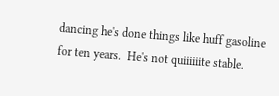dancing he's done things like huff gasoline for ten years.  He's not quiiiiiite stable.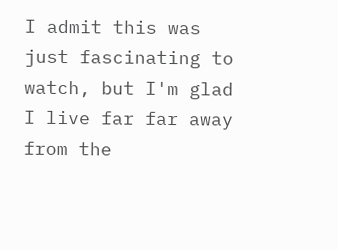I admit this was just fascinating to watch, but I'm glad I live far far away from the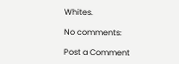Whites.

No comments:

Post a Comment